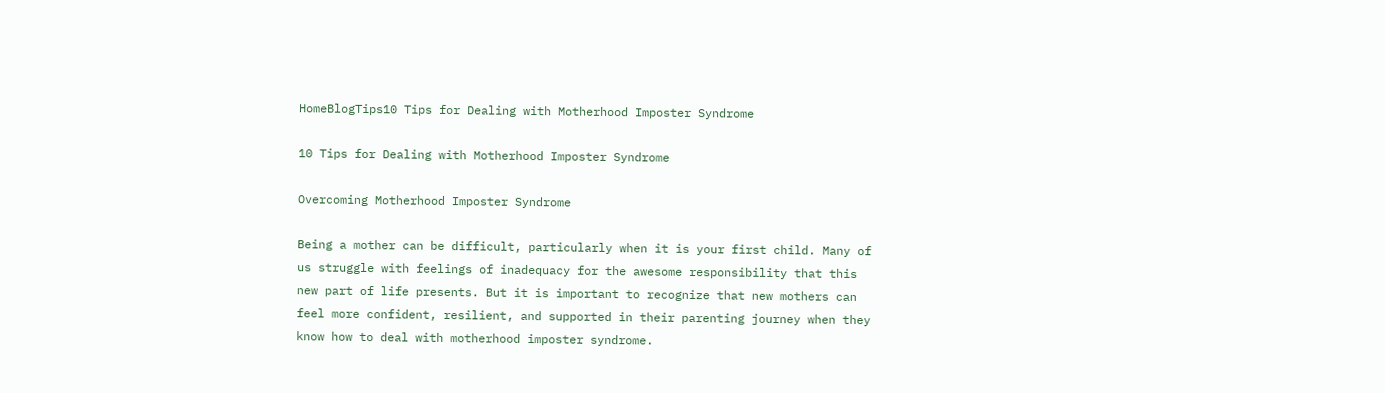HomeBlogTips10 Tips for Dealing with Motherhood Imposter Syndrome

10 Tips for Dealing with Motherhood Imposter Syndrome

Overcoming Motherhood Imposter Syndrome

Being a mother can be difficult, particularly when it is your first child. Many of us struggle with feelings of inadequacy for the awesome responsibility that this new part of life presents. But it is important to recognize that new mothers can feel more confident, resilient, and supported in their parenting journey when they know how to deal with motherhood imposter syndrome.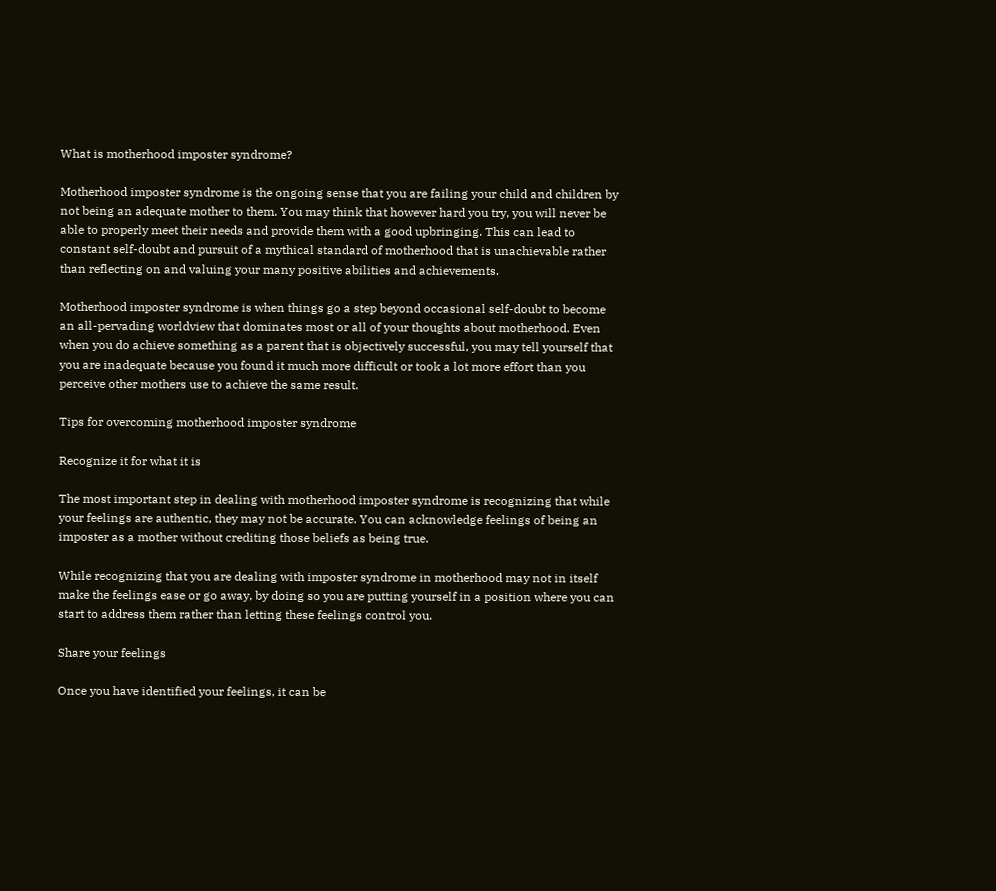What is motherhood imposter syndrome?

Motherhood imposter syndrome is the ongoing sense that you are failing your child and children by not being an adequate mother to them. You may think that however hard you try, you will never be able to properly meet their needs and provide them with a good upbringing. This can lead to constant self-doubt and pursuit of a mythical standard of motherhood that is unachievable rather than reflecting on and valuing your many positive abilities and achievements.

Motherhood imposter syndrome is when things go a step beyond occasional self-doubt to become an all-pervading worldview that dominates most or all of your thoughts about motherhood. Even when you do achieve something as a parent that is objectively successful, you may tell yourself that you are inadequate because you found it much more difficult or took a lot more effort than you perceive other mothers use to achieve the same result.

Tips for overcoming motherhood imposter syndrome

Recognize it for what it is

The most important step in dealing with motherhood imposter syndrome is recognizing that while your feelings are authentic, they may not be accurate. You can acknowledge feelings of being an imposter as a mother without crediting those beliefs as being true.

While recognizing that you are dealing with imposter syndrome in motherhood may not in itself make the feelings ease or go away, by doing so you are putting yourself in a position where you can start to address them rather than letting these feelings control you.

Share your feelings

Once you have identified your feelings, it can be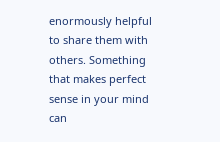enormously helpful to share them with others. Something that makes perfect sense in your mind can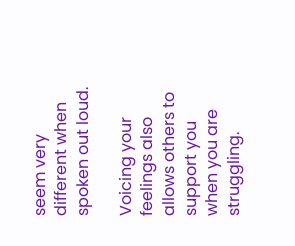seem very different when spoken out loud.

Voicing your feelings also allows others to support you when you are struggling.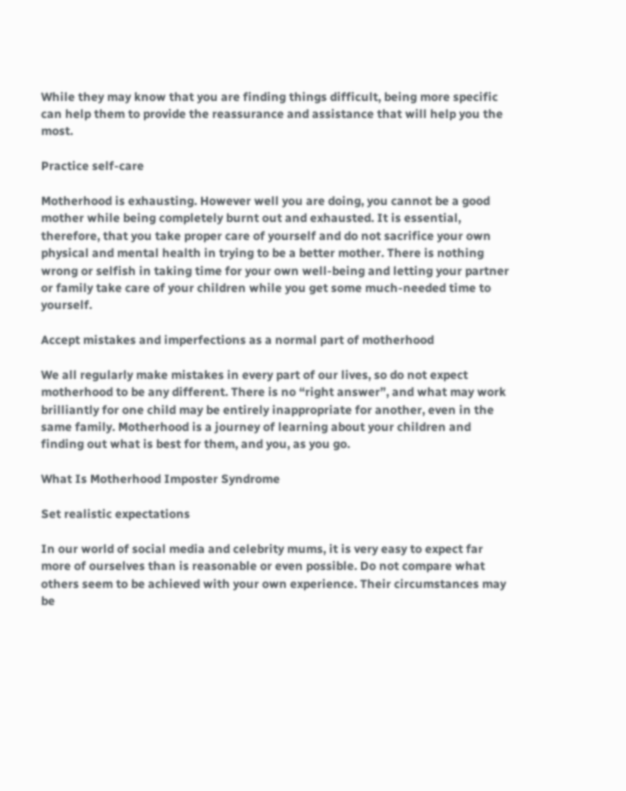While they may know that you are finding things difficult, being more specific can help them to provide the reassurance and assistance that will help you the most.

Practice self-care

Motherhood is exhausting. However well you are doing, you cannot be a good mother while being completely burnt out and exhausted. It is essential, therefore, that you take proper care of yourself and do not sacrifice your own physical and mental health in trying to be a better mother. There is nothing wrong or selfish in taking time for your own well-being and letting your partner or family take care of your children while you get some much-needed time to yourself.

Accept mistakes and imperfections as a normal part of motherhood

We all regularly make mistakes in every part of our lives, so do not expect motherhood to be any different. There is no “right answer”, and what may work brilliantly for one child may be entirely inappropriate for another, even in the same family. Motherhood is a journey of learning about your children and finding out what is best for them, and you, as you go.

What Is Motherhood Imposter Syndrome

Set realistic expectations

In our world of social media and celebrity mums, it is very easy to expect far more of ourselves than is reasonable or even possible. Do not compare what others seem to be achieved with your own experience. Their circumstances may be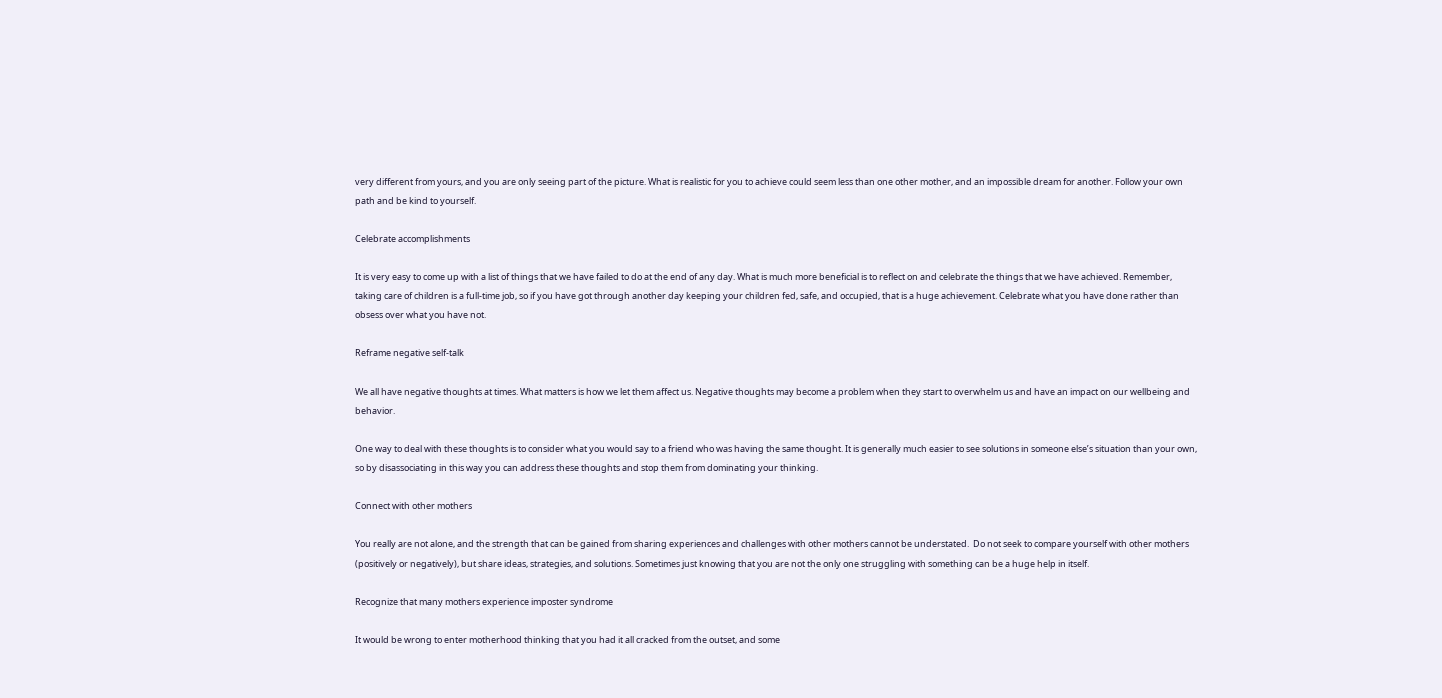very different from yours, and you are only seeing part of the picture. What is realistic for you to achieve could seem less than one other mother, and an impossible dream for another. Follow your own path and be kind to yourself.

Celebrate accomplishments

It is very easy to come up with a list of things that we have failed to do at the end of any day. What is much more beneficial is to reflect on and celebrate the things that we have achieved. Remember, taking care of children is a full-time job, so if you have got through another day keeping your children fed, safe, and occupied, that is a huge achievement. Celebrate what you have done rather than obsess over what you have not.

Reframe negative self-talk

We all have negative thoughts at times. What matters is how we let them affect us. Negative thoughts may become a problem when they start to overwhelm us and have an impact on our wellbeing and behavior.

One way to deal with these thoughts is to consider what you would say to a friend who was having the same thought. It is generally much easier to see solutions in someone else’s situation than your own, so by disassociating in this way you can address these thoughts and stop them from dominating your thinking.

Connect with other mothers

You really are not alone, and the strength that can be gained from sharing experiences and challenges with other mothers cannot be understated.  Do not seek to compare yourself with other mothers (positively or negatively), but share ideas, strategies, and solutions. Sometimes just knowing that you are not the only one struggling with something can be a huge help in itself.

Recognize that many mothers experience imposter syndrome

It would be wrong to enter motherhood thinking that you had it all cracked from the outset, and some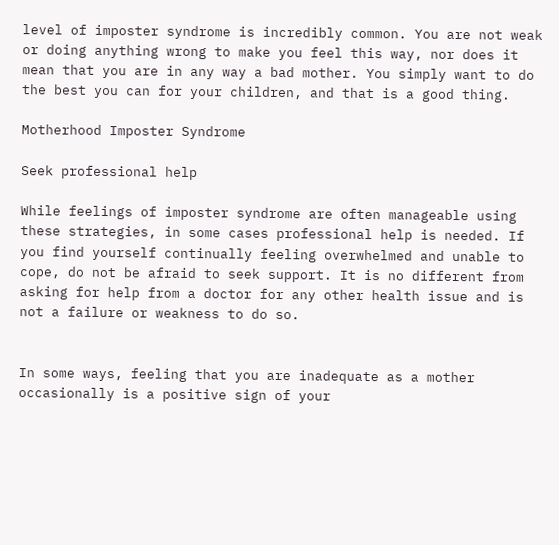level of imposter syndrome is incredibly common. You are not weak or doing anything wrong to make you feel this way, nor does it mean that you are in any way a bad mother. You simply want to do the best you can for your children, and that is a good thing.

Motherhood Imposter Syndrome

Seek professional help

While feelings of imposter syndrome are often manageable using these strategies, in some cases professional help is needed. If you find yourself continually feeling overwhelmed and unable to cope, do not be afraid to seek support. It is no different from asking for help from a doctor for any other health issue and is not a failure or weakness to do so.


In some ways, feeling that you are inadequate as a mother occasionally is a positive sign of your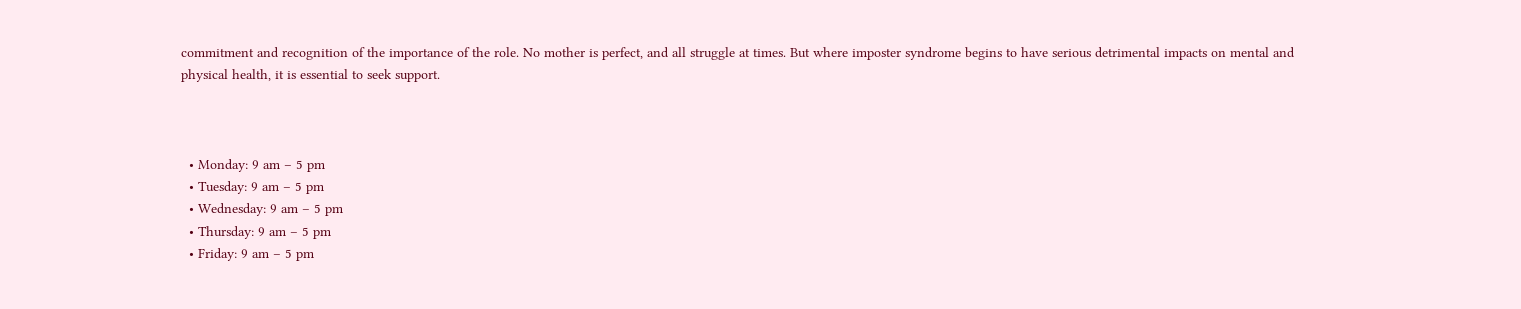commitment and recognition of the importance of the role. No mother is perfect, and all struggle at times. But where imposter syndrome begins to have serious detrimental impacts on mental and physical health, it is essential to seek support.



  • Monday: 9 am – 5 pm
  • Tuesday: 9 am – 5 pm
  • Wednesday: 9 am – 5 pm
  • Thursday: 9 am – 5 pm
  • Friday: 9 am – 5 pm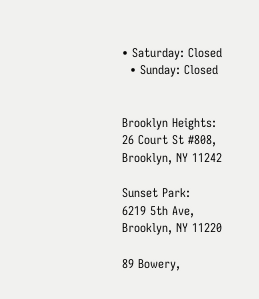• Saturday: Closed
  • Sunday: Closed


Brooklyn Heights:
26 Court St #808,
Brooklyn, NY 11242

Sunset Park:
6219 5th Ave,
Brooklyn, NY 11220

89 Bowery,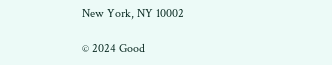New York, NY 10002

© 2024 Good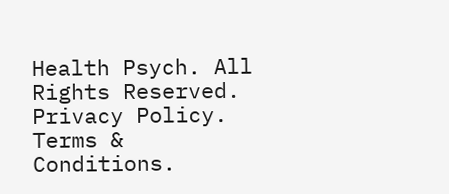Health Psych. All Rights Reserved. Privacy Policy. Terms & Conditions.